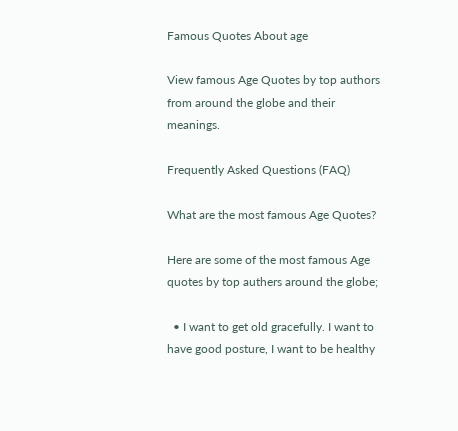Famous Quotes About age

View famous Age Quotes by top authors from around the globe and their meanings.

Frequently Asked Questions (FAQ)

What are the most famous Age Quotes?

Here are some of the most famous Age quotes by top authers around the globe;

  • I want to get old gracefully. I want to have good posture, I want to be healthy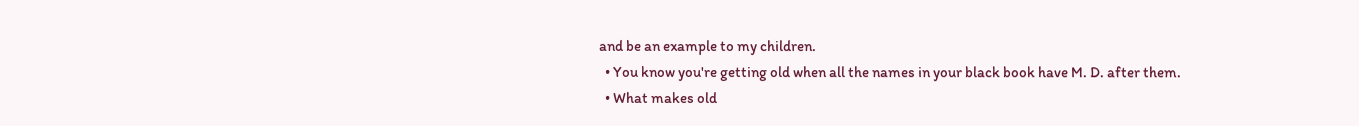and be an example to my children.
  • You know you're getting old when all the names in your black book have M. D. after them.
  • What makes old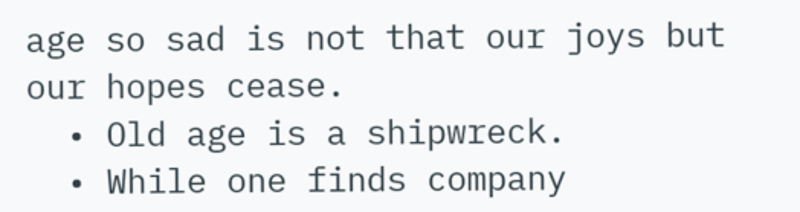age so sad is not that our joys but our hopes cease.
  • Old age is a shipwreck.
  • While one finds company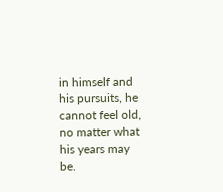in himself and his pursuits, he cannot feel old, no matter what his years may be.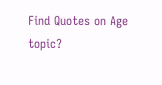Find Quotes on Age topic?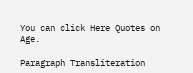You can click Here Quotes on Age.

Paragraph Transliteration